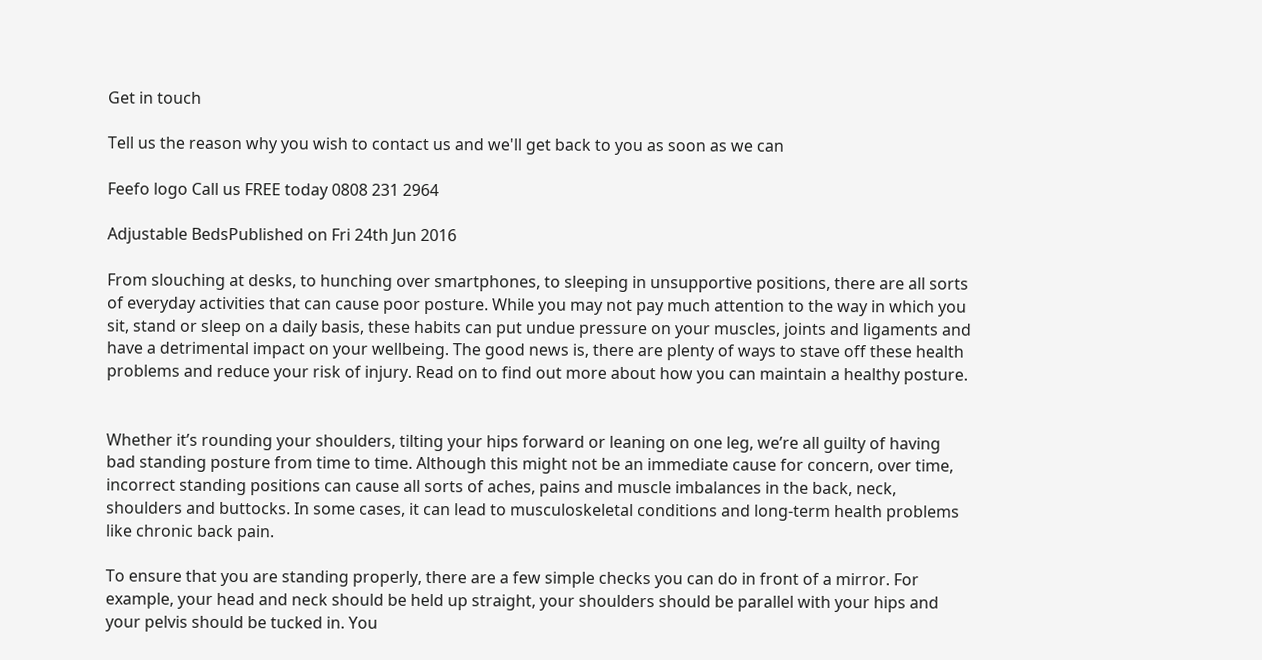Get in touch

Tell us the reason why you wish to contact us and we'll get back to you as soon as we can

Feefo logo Call us FREE today 0808 231 2964

Adjustable BedsPublished on Fri 24th Jun 2016

From slouching at desks, to hunching over smartphones, to sleeping in unsupportive positions, there are all sorts of everyday activities that can cause poor posture. While you may not pay much attention to the way in which you sit, stand or sleep on a daily basis, these habits can put undue pressure on your muscles, joints and ligaments and have a detrimental impact on your wellbeing. The good news is, there are plenty of ways to stave off these health problems and reduce your risk of injury. Read on to find out more about how you can maintain a healthy posture.


Whether it’s rounding your shoulders, tilting your hips forward or leaning on one leg, we’re all guilty of having bad standing posture from time to time. Although this might not be an immediate cause for concern, over time, incorrect standing positions can cause all sorts of aches, pains and muscle imbalances in the back, neck, shoulders and buttocks. In some cases, it can lead to musculoskeletal conditions and long-term health problems like chronic back pain.

To ensure that you are standing properly, there are a few simple checks you can do in front of a mirror. For example, your head and neck should be held up straight, your shoulders should be parallel with your hips and your pelvis should be tucked in. You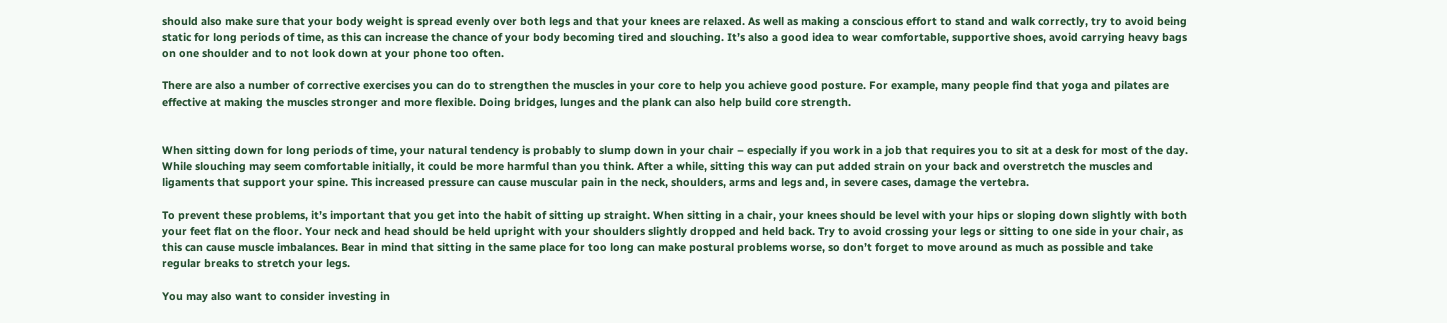should also make sure that your body weight is spread evenly over both legs and that your knees are relaxed. As well as making a conscious effort to stand and walk correctly, try to avoid being static for long periods of time, as this can increase the chance of your body becoming tired and slouching. It’s also a good idea to wear comfortable, supportive shoes, avoid carrying heavy bags on one shoulder and to not look down at your phone too often.

There are also a number of corrective exercises you can do to strengthen the muscles in your core to help you achieve good posture. For example, many people find that yoga and pilates are effective at making the muscles stronger and more flexible. Doing bridges, lunges and the plank can also help build core strength.


When sitting down for long periods of time, your natural tendency is probably to slump down in your chair – especially if you work in a job that requires you to sit at a desk for most of the day. While slouching may seem comfortable initially, it could be more harmful than you think. After a while, sitting this way can put added strain on your back and overstretch the muscles and ligaments that support your spine. This increased pressure can cause muscular pain in the neck, shoulders, arms and legs and, in severe cases, damage the vertebra.

To prevent these problems, it’s important that you get into the habit of sitting up straight. When sitting in a chair, your knees should be level with your hips or sloping down slightly with both your feet flat on the floor. Your neck and head should be held upright with your shoulders slightly dropped and held back. Try to avoid crossing your legs or sitting to one side in your chair, as this can cause muscle imbalances. Bear in mind that sitting in the same place for too long can make postural problems worse, so don’t forget to move around as much as possible and take regular breaks to stretch your legs.

You may also want to consider investing in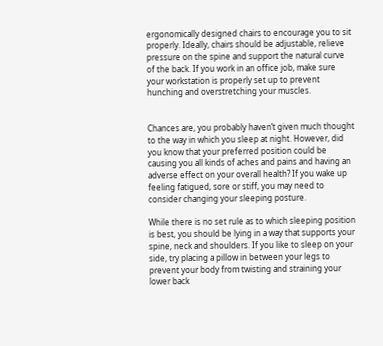ergonomically designed chairs to encourage you to sit properly. Ideally, chairs should be adjustable, relieve pressure on the spine and support the natural curve of the back. If you work in an office job, make sure your workstation is properly set up to prevent hunching and overstretching your muscles.


Chances are, you probably haven’t given much thought to the way in which you sleep at night. However, did you know that your preferred position could be causing you all kinds of aches and pains and having an adverse effect on your overall health? If you wake up feeling fatigued, sore or stiff, you may need to consider changing your sleeping posture.

While there is no set rule as to which sleeping position is best, you should be lying in a way that supports your spine, neck and shoulders. If you like to sleep on your side, try placing a pillow in between your legs to prevent your body from twisting and straining your lower back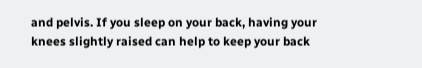and pelvis. If you sleep on your back, having your knees slightly raised can help to keep your back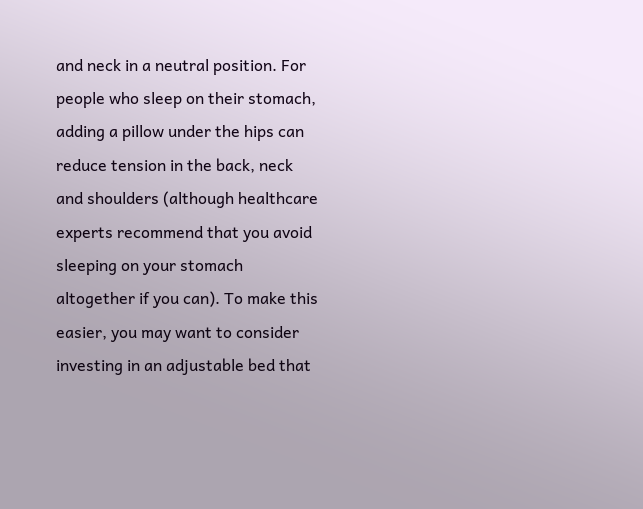and neck in a neutral position. For people who sleep on their stomach, adding a pillow under the hips can reduce tension in the back, neck and shoulders (although healthcare experts recommend that you avoid sleeping on your stomach altogether if you can). To make this easier, you may want to consider investing in an adjustable bed that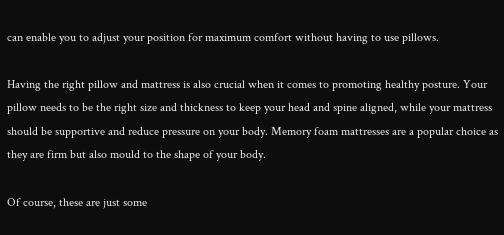can enable you to adjust your position for maximum comfort without having to use pillows.

Having the right pillow and mattress is also crucial when it comes to promoting healthy posture. Your pillow needs to be the right size and thickness to keep your head and spine aligned, while your mattress should be supportive and reduce pressure on your body. Memory foam mattresses are a popular choice as they are firm but also mould to the shape of your body.

Of course, these are just some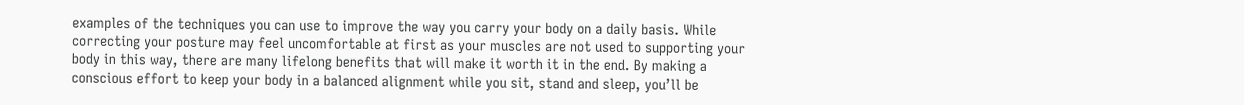examples of the techniques you can use to improve the way you carry your body on a daily basis. While correcting your posture may feel uncomfortable at first as your muscles are not used to supporting your body in this way, there are many lifelong benefits that will make it worth it in the end. By making a conscious effort to keep your body in a balanced alignment while you sit, stand and sleep, you’ll be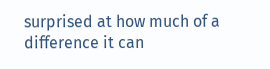surprised at how much of a difference it can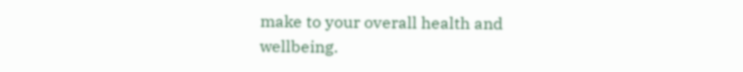make to your overall health and wellbeing.